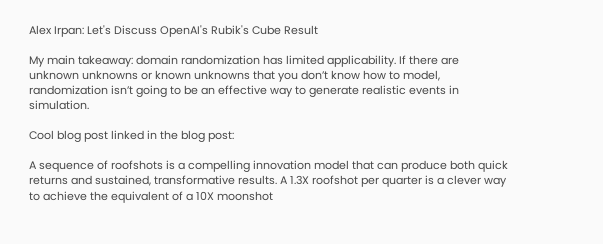Alex Irpan: Let's Discuss OpenAI's Rubik's Cube Result

My main takeaway: domain randomization has limited applicability. If there are unknown unknowns or known unknowns that you don’t know how to model, randomization isn’t going to be an effective way to generate realistic events in simulation.

Cool blog post linked in the blog post:

A sequence of roofshots is a compelling innovation model that can produce both quick returns and sustained, transformative results. A 1.3X roofshot per quarter is a clever way to achieve the equivalent of a 10X moonshot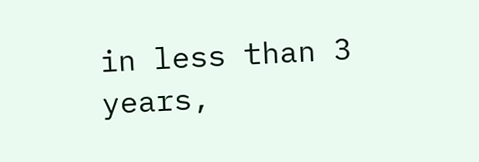in less than 3 years,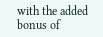with the added bonus of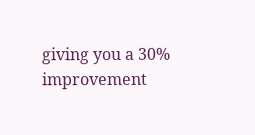giving you a 30% improvement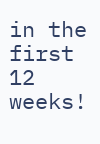in the first 12 weeks!